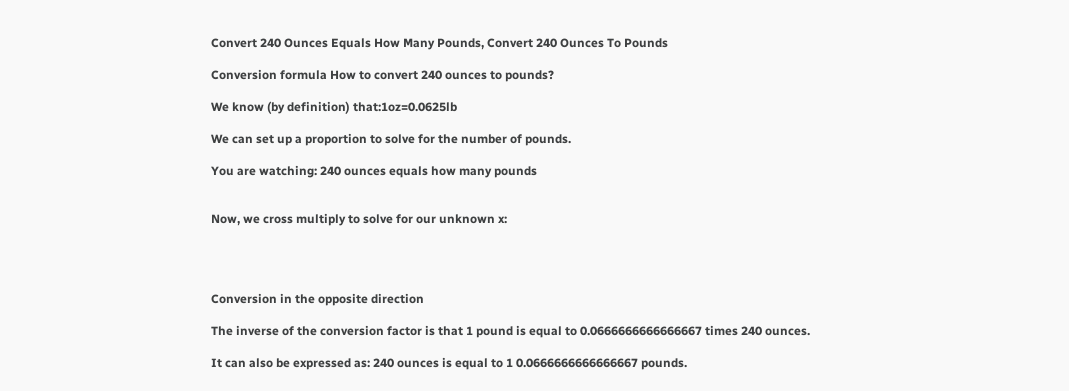Convert 240 Ounces Equals How Many Pounds, Convert 240 Ounces To Pounds

Conversion formula How to convert 240 ounces to pounds?

We know (by definition) that:1oz=0.0625lb

We can set up a proportion to solve for the number of pounds.

You are watching: 240 ounces equals how many pounds


Now, we cross multiply to solve for our unknown x:




Conversion in the opposite direction

The inverse of the conversion factor is that 1 pound is equal to 0.0666666666666667 times 240 ounces.

It can also be expressed as: 240 ounces is equal to 1 0.0666666666666667 pounds.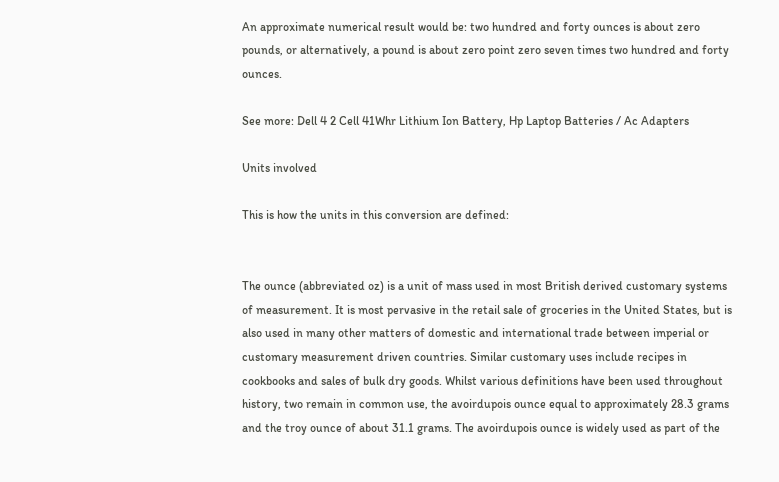An approximate numerical result would be: two hundred and forty ounces is about zero pounds, or alternatively, a pound is about zero point zero seven times two hundred and forty ounces.

See more: Dell 4 2 Cell 41Whr Lithium Ion Battery, Hp Laptop Batteries / Ac Adapters

Units involved

This is how the units in this conversion are defined:


The ounce (abbreviated oz) is a unit of mass used in most British derived customary systems of measurement. It is most pervasive in the retail sale of groceries in the United States, but is also used in many other matters of domestic and international trade between imperial or customary measurement driven countries. Similar customary uses include recipes in cookbooks and sales of bulk dry goods. Whilst various definitions have been used throughout history, two remain in common use, the avoirdupois ounce equal to approximately 28.3 grams and the troy ounce of about 31.1 grams. The avoirdupois ounce is widely used as part of the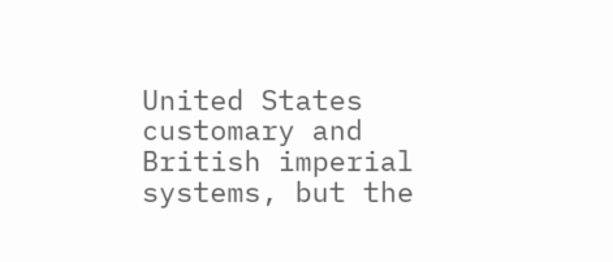United States customary and British imperial systems, but the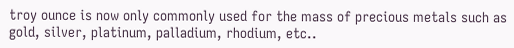troy ounce is now only commonly used for the mass of precious metals such as gold, silver, platinum, palladium, rhodium, etc..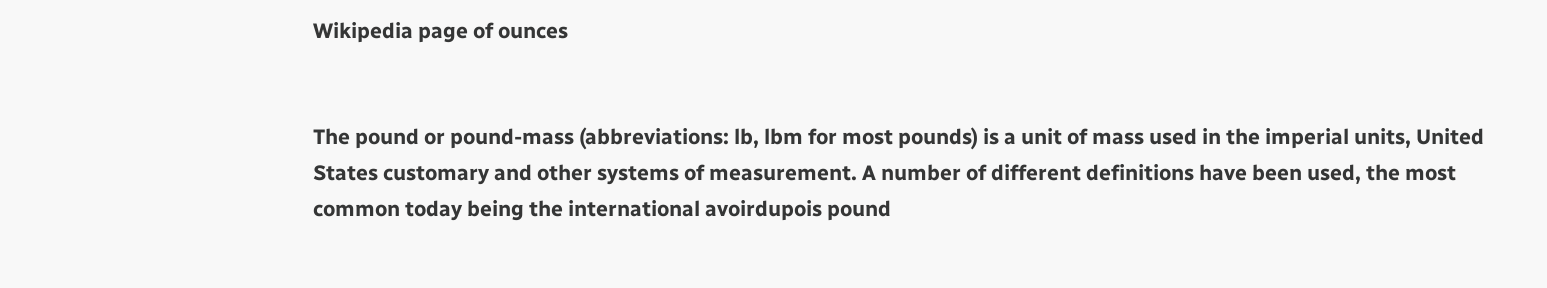Wikipedia page of ounces


The pound or pound-mass (abbreviations: lb, lbm for most pounds) is a unit of mass used in the imperial units, United States customary and other systems of measurement. A number of different definitions have been used, the most common today being the international avoirdupois pound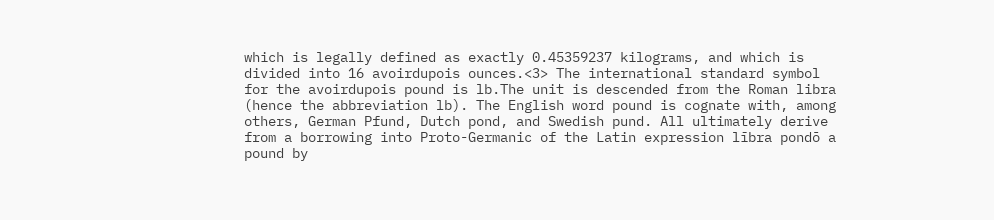which is legally defined as exactly 0.45359237 kilograms, and which is divided into 16 avoirdupois ounces.<3> The international standard symbol for the avoirdupois pound is lb.The unit is descended from the Roman libra (hence the abbreviation lb). The English word pound is cognate with, among others, German Pfund, Dutch pond, and Swedish pund. All ultimately derive from a borrowing into Proto-Germanic of the Latin expression lībra pondō a pound by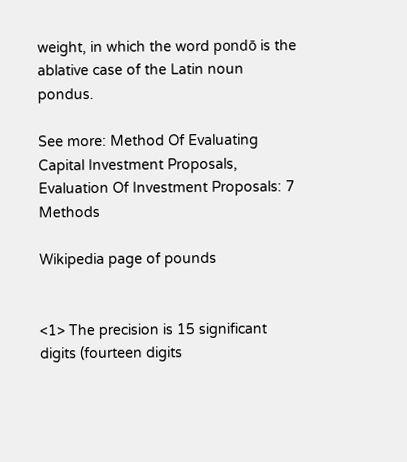weight, in which the word pondō is the ablative case of the Latin noun pondus.

See more: Method Of Evaluating Capital Investment Proposals, Evaluation Of Investment Proposals: 7 Methods

Wikipedia page of pounds


<1> The precision is 15 significant digits (fourteen digits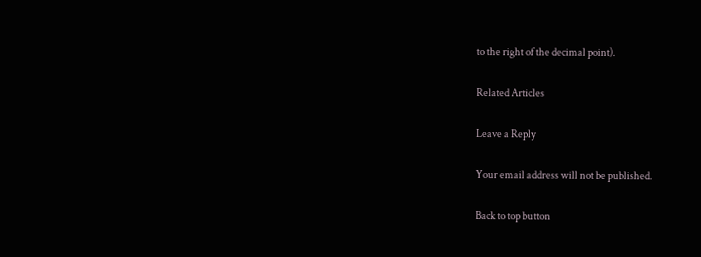to the right of the decimal point).

Related Articles

Leave a Reply

Your email address will not be published.

Back to top button